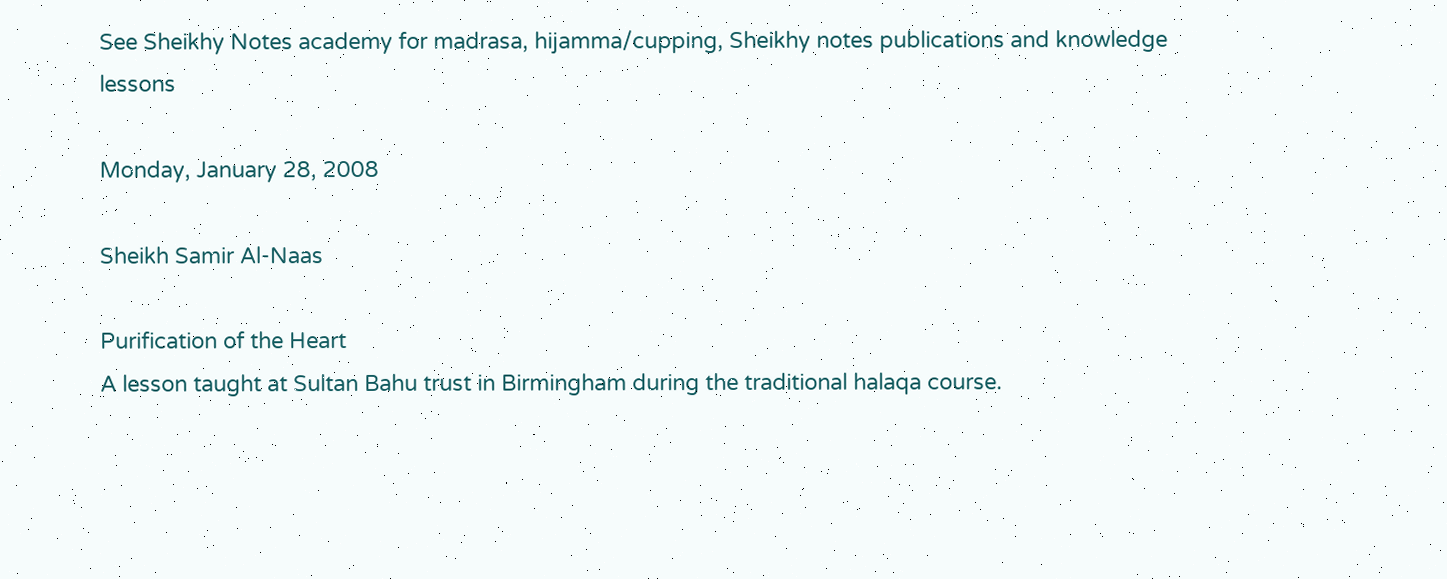See Sheikhy Notes academy for madrasa, hijamma/cupping, Sheikhy notes publications and knowledge lessons

Monday, January 28, 2008

Sheikh Samir Al-Naas

Purification of the Heart
A lesson taught at Sultan Bahu trust in Birmingham during the traditional halaqa course.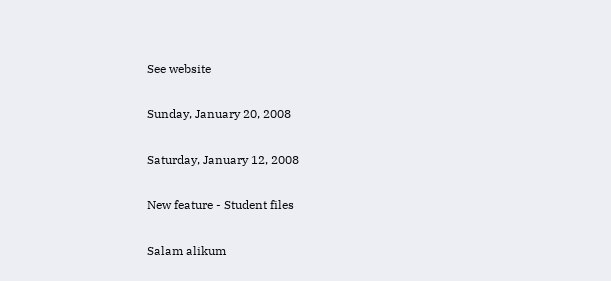See website

Sunday, January 20, 2008

Saturday, January 12, 2008

New feature - Student files

Salam alikum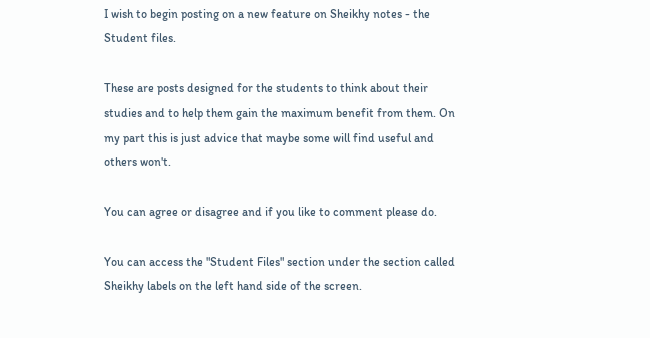I wish to begin posting on a new feature on Sheikhy notes - the Student files.

These are posts designed for the students to think about their studies and to help them gain the maximum benefit from them. On my part this is just advice that maybe some will find useful and others won't.

You can agree or disagree and if you like to comment please do.

You can access the "Student Files" section under the section called Sheikhy labels on the left hand side of the screen.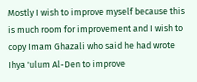Mostly I wish to improve myself because this is much room for improvement and I wish to copy Imam Ghazali who said he had wrote Ihya 'ulum Al-Den to improve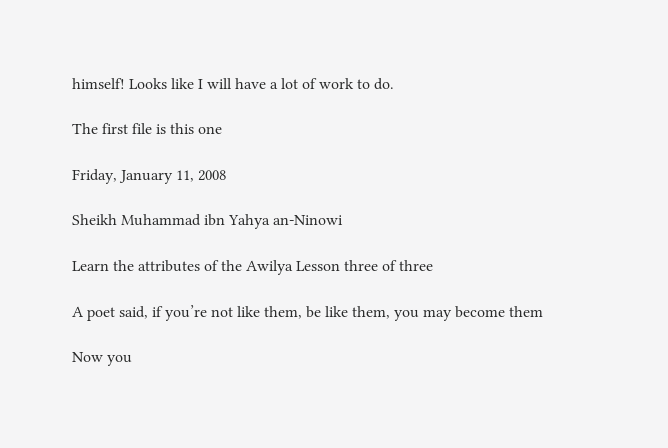himself! Looks like I will have a lot of work to do.

The first file is this one

Friday, January 11, 2008

Sheikh Muhammad ibn Yahya an-Ninowi

Learn the attributes of the Awilya Lesson three of three

A poet said, if you’re not like them, be like them, you may become them

Now you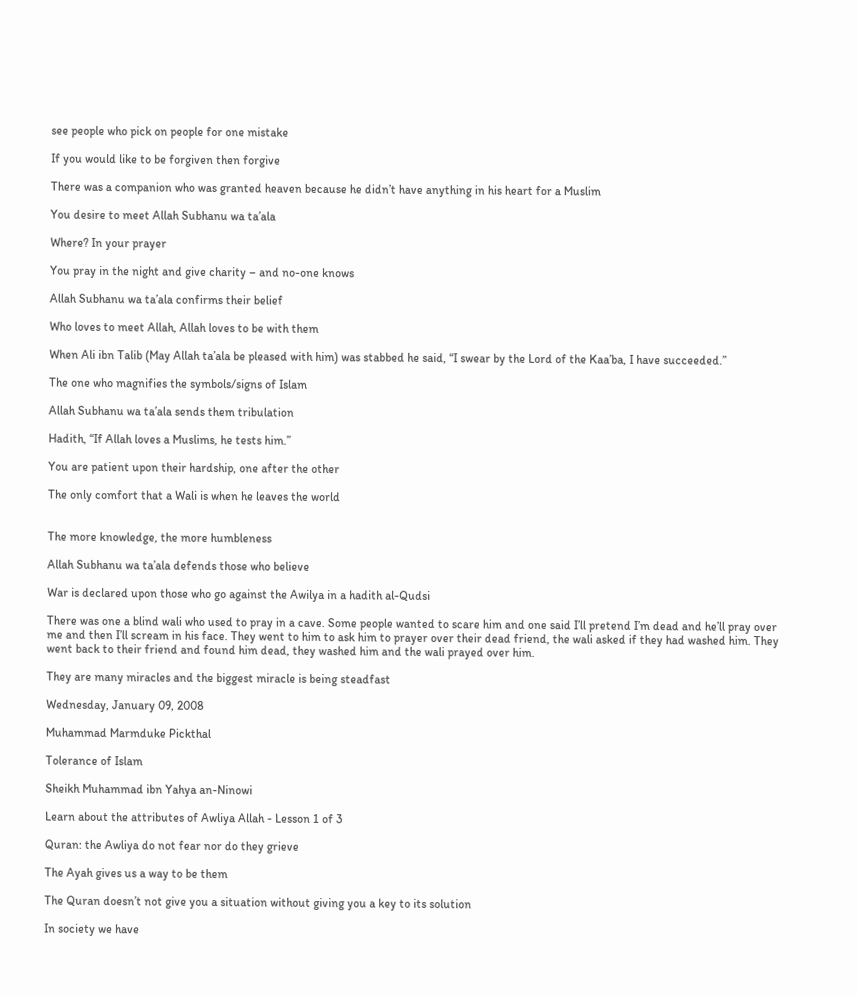see people who pick on people for one mistake

If you would like to be forgiven then forgive

There was a companion who was granted heaven because he didn’t have anything in his heart for a Muslim

You desire to meet Allah Subhanu wa ta’ala

Where? In your prayer

You pray in the night and give charity – and no-one knows

Allah Subhanu wa ta’ala confirms their belief

Who loves to meet Allah, Allah loves to be with them

When Ali ibn Talib (May Allah ta’ala be pleased with him) was stabbed he said, “I swear by the Lord of the Kaa’ba, I have succeeded.”

The one who magnifies the symbols/signs of Islam

Allah Subhanu wa ta’ala sends them tribulation

Hadith, “If Allah loves a Muslims, he tests him.”

You are patient upon their hardship, one after the other

The only comfort that a Wali is when he leaves the world


The more knowledge, the more humbleness

Allah Subhanu wa ta’ala defends those who believe

War is declared upon those who go against the Awilya in a hadith al-Qudsi

There was one a blind wali who used to pray in a cave. Some people wanted to scare him and one said I’ll pretend I’m dead and he’ll pray over me and then I’ll scream in his face. They went to him to ask him to prayer over their dead friend, the wali asked if they had washed him. They went back to their friend and found him dead, they washed him and the wali prayed over him.

They are many miracles and the biggest miracle is being steadfast

Wednesday, January 09, 2008

Muhammad Marmduke Pickthal

Tolerance of Islam

Sheikh Muhammad ibn Yahya an-Ninowi

Learn about the attributes of Awliya Allah - Lesson 1 of 3

Quran: the Awliya do not fear nor do they grieve

The Ayah gives us a way to be them

The Quran doesn’t not give you a situation without giving you a key to its solution

In society we have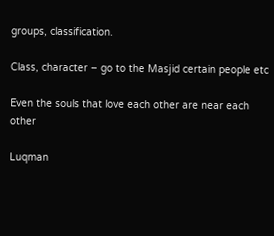groups, classification.

Class, character – go to the Masjid certain people etc

Even the souls that love each other are near each other

Luqman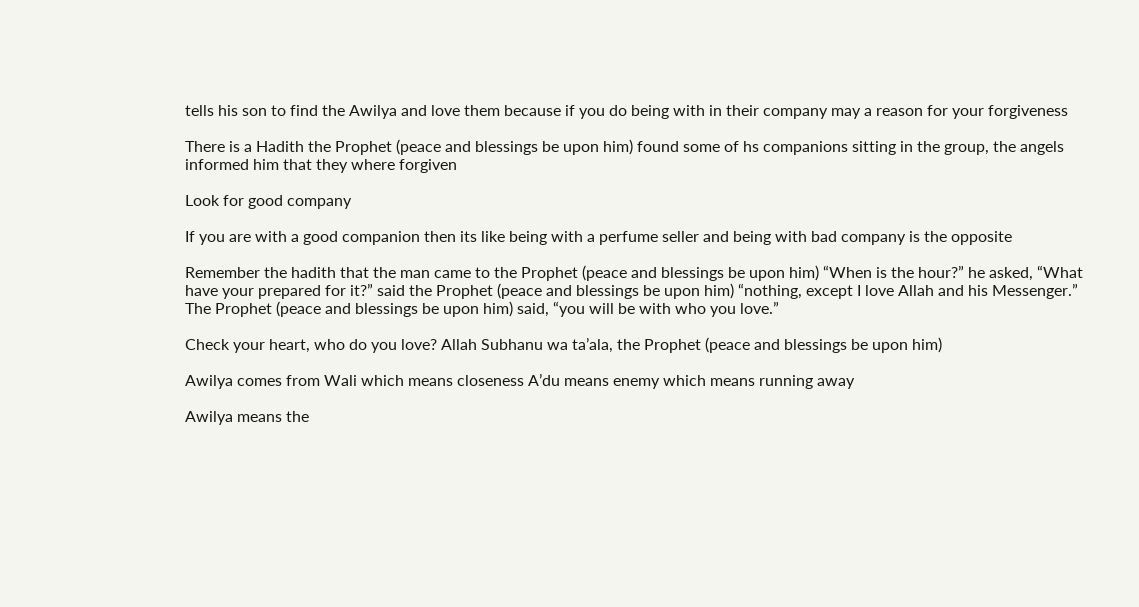tells his son to find the Awilya and love them because if you do being with in their company may a reason for your forgiveness

There is a Hadith the Prophet (peace and blessings be upon him) found some of hs companions sitting in the group, the angels informed him that they where forgiven

Look for good company

If you are with a good companion then its like being with a perfume seller and being with bad company is the opposite

Remember the hadith that the man came to the Prophet (peace and blessings be upon him) “When is the hour?” he asked, “What have your prepared for it?” said the Prophet (peace and blessings be upon him) “nothing, except I love Allah and his Messenger.” The Prophet (peace and blessings be upon him) said, “you will be with who you love.”

Check your heart, who do you love? Allah Subhanu wa ta’ala, the Prophet (peace and blessings be upon him)

Awilya comes from Wali which means closeness A’du means enemy which means running away

Awilya means the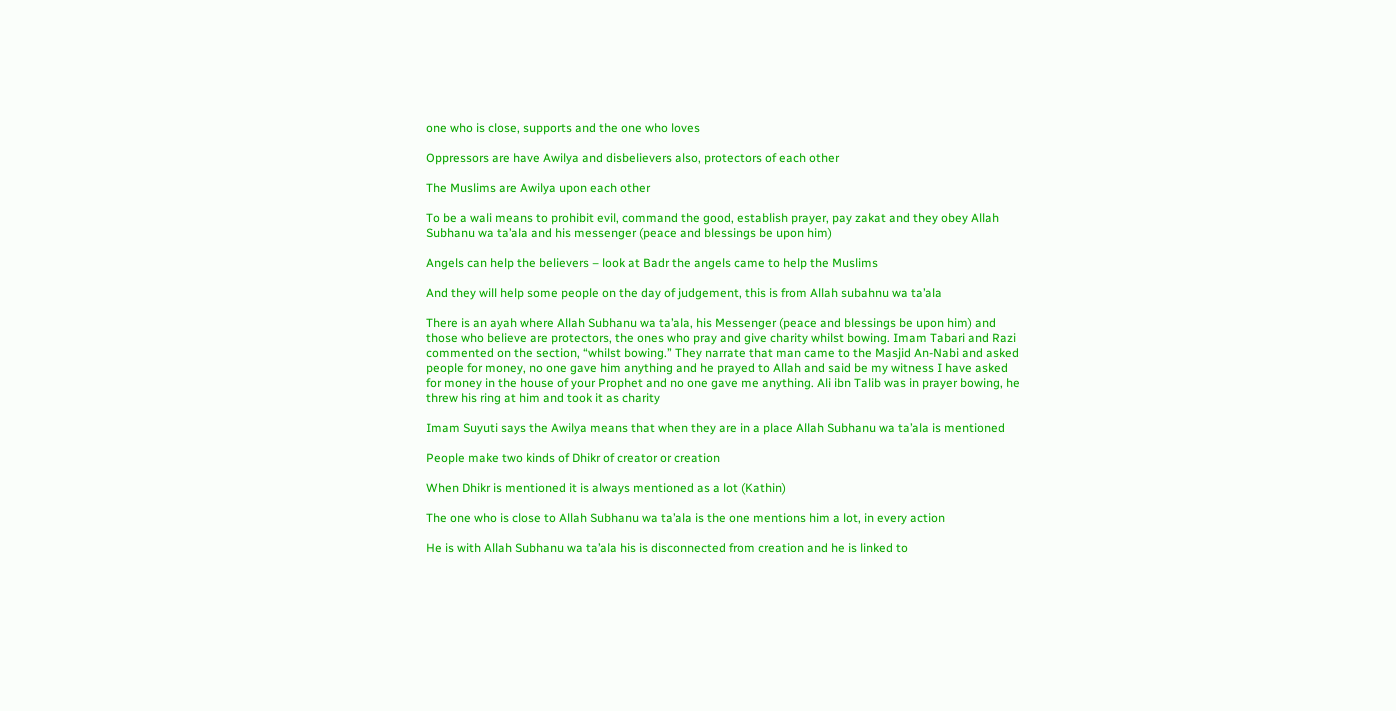one who is close, supports and the one who loves

Oppressors are have Awilya and disbelievers also, protectors of each other

The Muslims are Awilya upon each other

To be a wali means to prohibit evil, command the good, establish prayer, pay zakat and they obey Allah Subhanu wa ta’ala and his messenger (peace and blessings be upon him)

Angels can help the believers – look at Badr the angels came to help the Muslims

And they will help some people on the day of judgement, this is from Allah subahnu wa ta’ala

There is an ayah where Allah Subhanu wa ta’ala, his Messenger (peace and blessings be upon him) and those who believe are protectors, the ones who pray and give charity whilst bowing. Imam Tabari and Razi commented on the section, “whilst bowing.” They narrate that man came to the Masjid An-Nabi and asked people for money, no one gave him anything and he prayed to Allah and said be my witness I have asked for money in the house of your Prophet and no one gave me anything. Ali ibn Talib was in prayer bowing, he threw his ring at him and took it as charity

Imam Suyuti says the Awilya means that when they are in a place Allah Subhanu wa ta’ala is mentioned

People make two kinds of Dhikr of creator or creation

When Dhikr is mentioned it is always mentioned as a lot (Kathin)

The one who is close to Allah Subhanu wa ta’ala is the one mentions him a lot, in every action

He is with Allah Subhanu wa ta’ala his is disconnected from creation and he is linked to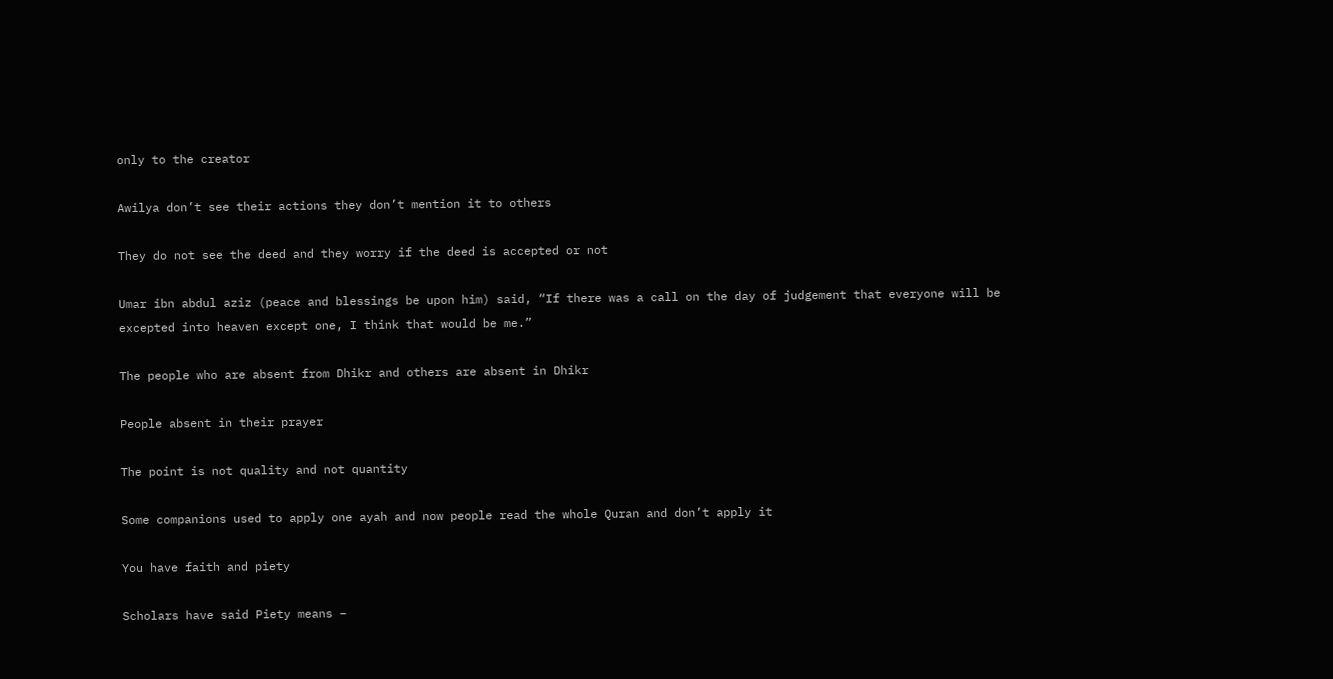only to the creator

Awilya don’t see their actions they don’t mention it to others

They do not see the deed and they worry if the deed is accepted or not

Umar ibn abdul aziz (peace and blessings be upon him) said, “If there was a call on the day of judgement that everyone will be excepted into heaven except one, I think that would be me.”

The people who are absent from Dhikr and others are absent in Dhikr

People absent in their prayer

The point is not quality and not quantity

Some companions used to apply one ayah and now people read the whole Quran and don’t apply it

You have faith and piety

Scholars have said Piety means –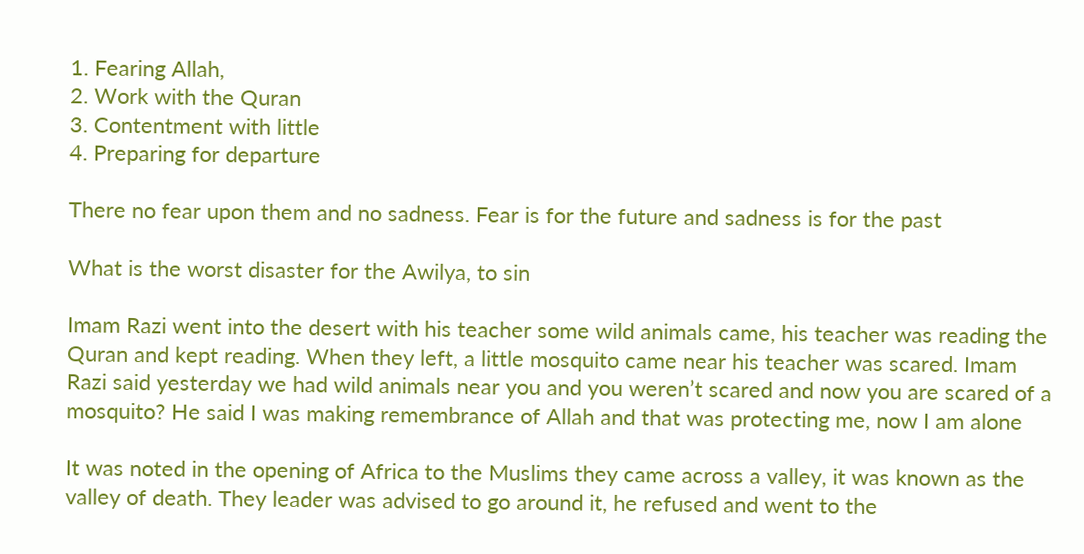1. Fearing Allah,
2. Work with the Quran
3. Contentment with little
4. Preparing for departure

There no fear upon them and no sadness. Fear is for the future and sadness is for the past

What is the worst disaster for the Awilya, to sin

Imam Razi went into the desert with his teacher some wild animals came, his teacher was reading the Quran and kept reading. When they left, a little mosquito came near his teacher was scared. Imam Razi said yesterday we had wild animals near you and you weren’t scared and now you are scared of a mosquito? He said I was making remembrance of Allah and that was protecting me, now I am alone

It was noted in the opening of Africa to the Muslims they came across a valley, it was known as the valley of death. They leader was advised to go around it, he refused and went to the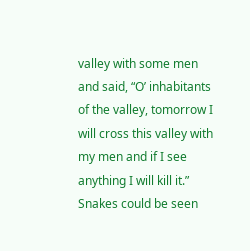valley with some men and said, “O’ inhabitants of the valley, tomorrow I will cross this valley with my men and if I see anything I will kill it.” Snakes could be seen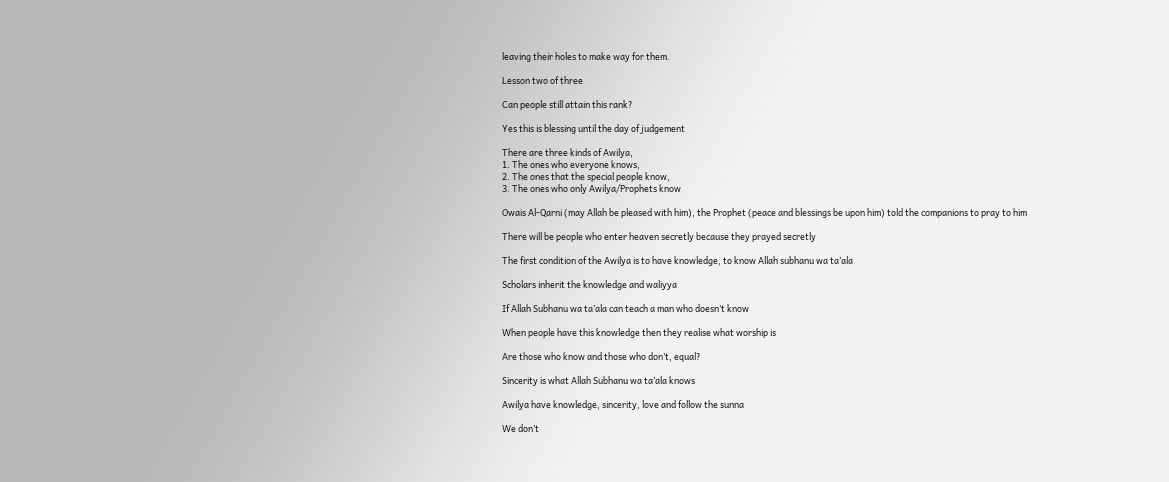leaving their holes to make way for them.

Lesson two of three

Can people still attain this rank?

Yes this is blessing until the day of judgement

There are three kinds of Awilya,
1. The ones who everyone knows,
2. The ones that the special people know,
3. The ones who only Awilya/Prophets know

Owais Al-Qarni (may Allah be pleased with him), the Prophet (peace and blessings be upon him) told the companions to pray to him

There will be people who enter heaven secretly because they prayed secretly

The first condition of the Awilya is to have knowledge, to know Allah subhanu wa ta’ala

Scholars inherit the knowledge and waliyya

If Allah Subhanu wa ta’ala can teach a man who doesn’t know

When people have this knowledge then they realise what worship is

Are those who know and those who don’t, equal?

Sincerity is what Allah Subhanu wa ta’ala knows

Awilya have knowledge, sincerity, love and follow the sunna

We don’t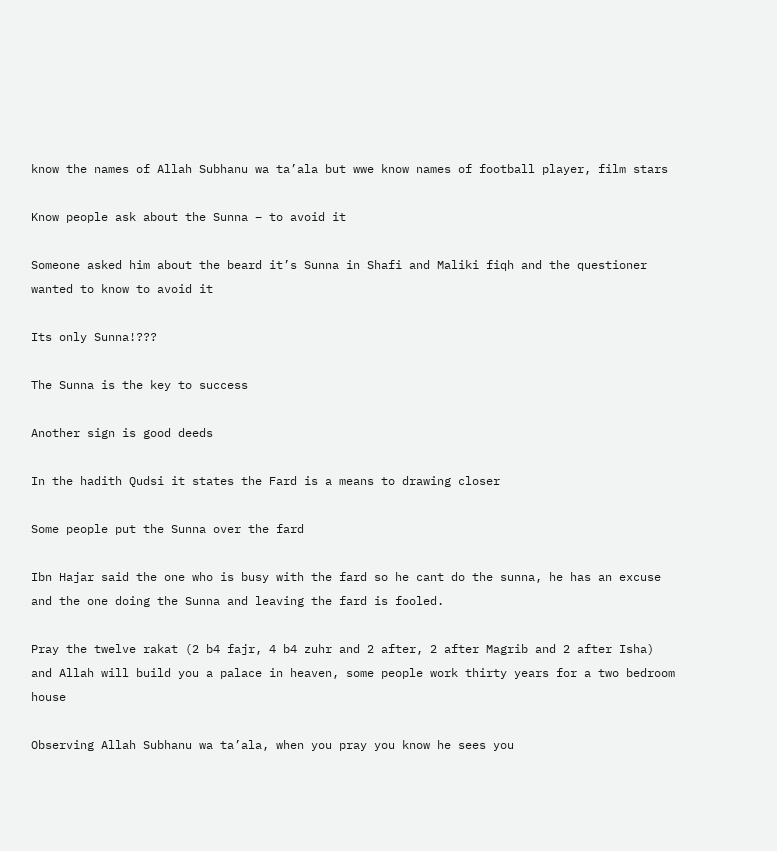know the names of Allah Subhanu wa ta’ala but wwe know names of football player, film stars

Know people ask about the Sunna – to avoid it

Someone asked him about the beard it’s Sunna in Shafi and Maliki fiqh and the questioner wanted to know to avoid it

Its only Sunna!???

The Sunna is the key to success

Another sign is good deeds

In the hadith Qudsi it states the Fard is a means to drawing closer

Some people put the Sunna over the fard

Ibn Hajar said the one who is busy with the fard so he cant do the sunna, he has an excuse and the one doing the Sunna and leaving the fard is fooled.

Pray the twelve rakat (2 b4 fajr, 4 b4 zuhr and 2 after, 2 after Magrib and 2 after Isha) and Allah will build you a palace in heaven, some people work thirty years for a two bedroom house

Observing Allah Subhanu wa ta’ala, when you pray you know he sees you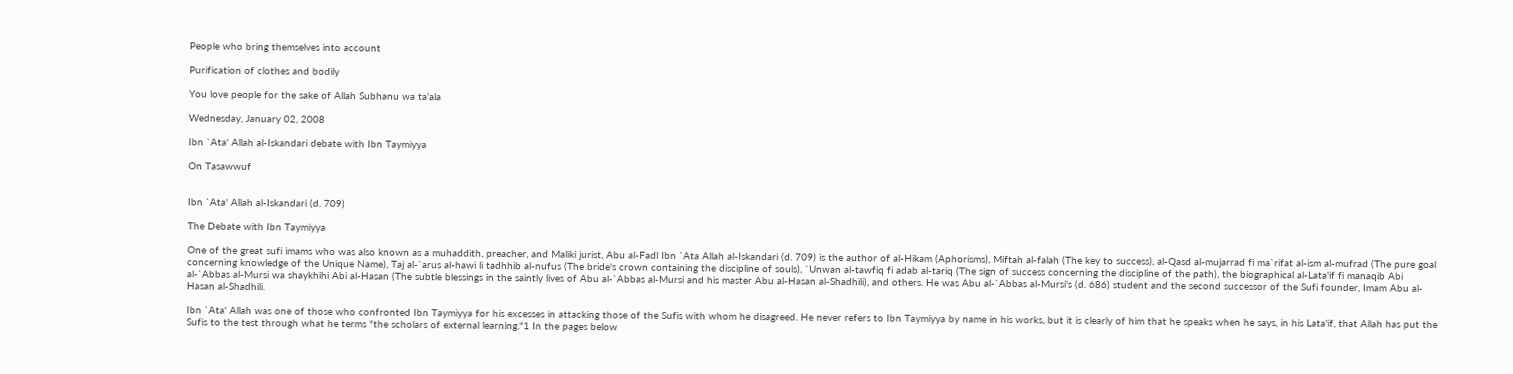People who bring themselves into account

Purification of clothes and bodily

You love people for the sake of Allah Subhanu wa ta’ala

Wednesday, January 02, 2008

Ibn `Ata' Allah al-Iskandari debate with Ibn Taymiyya

On Tasawwuf


Ibn `Ata' Allah al-Iskandari (d. 709)

The Debate with Ibn Taymiyya

One of the great sufi imams who was also known as a muhaddith, preacher, and Maliki jurist, Abu al-Fadl Ibn `Ata Allah al-Iskandari (d. 709) is the author of al-Hikam (Aphorisms), Miftah al-falah (The key to success), al-Qasd al-mujarrad fi ma`rifat al-ism al-mufrad (The pure goal concerning knowledge of the Unique Name), Taj al-`arus al-hawi li tadhhib al-nufus (The bride's crown containing the discipline of souls), `Unwan al-tawfiq fi adab al-tariq (The sign of success concerning the discipline of the path), the biographical al-Lata'if fi manaqib Abi al-`Abbas al-Mursi wa shaykhihi Abi al-Hasan (The subtle blessings in the saintly lives of Abu al-`Abbas al-Mursi and his master Abu al-Hasan al-Shadhili), and others. He was Abu al-`Abbas al-Mursi's (d. 686) student and the second successor of the Sufi founder, Imam Abu al-Hasan al-Shadhili.

Ibn `Ata' Allah was one of those who confronted Ibn Taymiyya for his excesses in attacking those of the Sufis with whom he disagreed. He never refers to Ibn Taymiyya by name in his works, but it is clearly of him that he speaks when he says, in his Lata'if, that Allah has put the Sufis to the test through what he terms "the scholars of external learning."1 In the pages below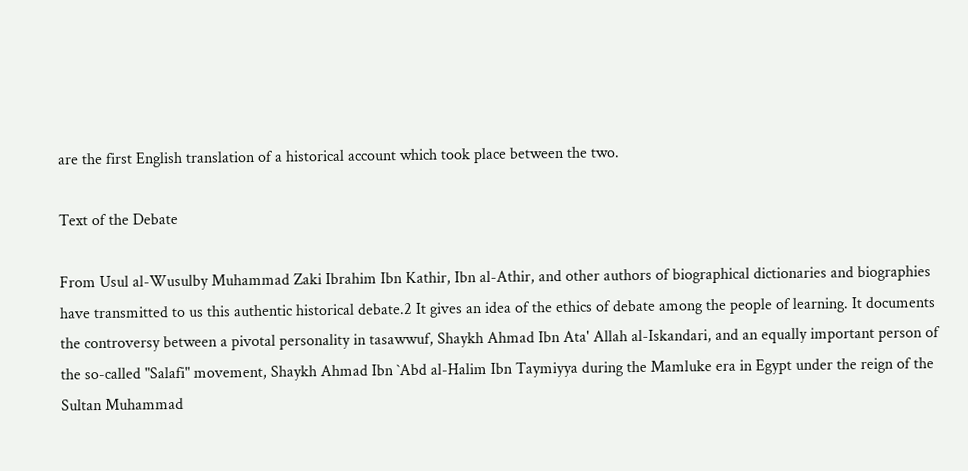are the first English translation of a historical account which took place between the two.

Text of the Debate

From Usul al-Wusulby Muhammad Zaki Ibrahim Ibn Kathir, Ibn al-Athir, and other authors of biographical dictionaries and biographies have transmitted to us this authentic historical debate.2 It gives an idea of the ethics of debate among the people of learning. It documents the controversy between a pivotal personality in tasawwuf, Shaykh Ahmad Ibn Ata' Allah al-Iskandari, and an equally important person of the so-called "Salafi" movement, Shaykh Ahmad Ibn `Abd al-Halim Ibn Taymiyya during the Mamluke era in Egypt under the reign of the Sultan Muhammad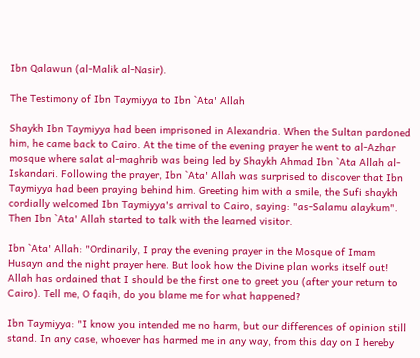Ibn Qalawun (al-Malik al-Nasir).

The Testimony of Ibn Taymiyya to Ibn `Ata' Allah

Shaykh Ibn Taymiyya had been imprisoned in Alexandria. When the Sultan pardoned him, he came back to Cairo. At the time of the evening prayer he went to al-Azhar mosque where salat al-maghrib was being led by Shaykh Ahmad Ibn `Ata Allah al-Iskandari. Following the prayer, Ibn `Ata' Allah was surprised to discover that Ibn Taymiyya had been praying behind him. Greeting him with a smile, the Sufi shaykh cordially welcomed Ibn Taymiyya's arrival to Cairo, saying: "as-Salamu alaykum". Then Ibn `Ata' Allah started to talk with the learned visitor.

Ibn `Ata' Allah: "Ordinarily, I pray the evening prayer in the Mosque of Imam Husayn and the night prayer here. But look how the Divine plan works itself out! Allah has ordained that I should be the first one to greet you (after your return to Cairo). Tell me, O faqih, do you blame me for what happened?

Ibn Taymiyya: "I know you intended me no harm, but our differences of opinion still stand. In any case, whoever has harmed me in any way, from this day on I hereby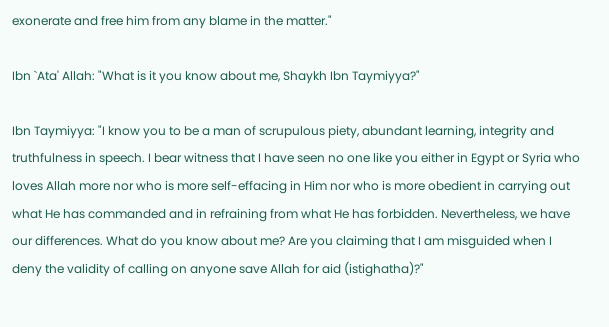exonerate and free him from any blame in the matter."

Ibn `Ata' Allah: "What is it you know about me, Shaykh Ibn Taymiyya?"

Ibn Taymiyya: "I know you to be a man of scrupulous piety, abundant learning, integrity and truthfulness in speech. I bear witness that I have seen no one like you either in Egypt or Syria who loves Allah more nor who is more self-effacing in Him nor who is more obedient in carrying out what He has commanded and in refraining from what He has forbidden. Nevertheless, we have our differences. What do you know about me? Are you claiming that I am misguided when I deny the validity of calling on anyone save Allah for aid (istighatha)?"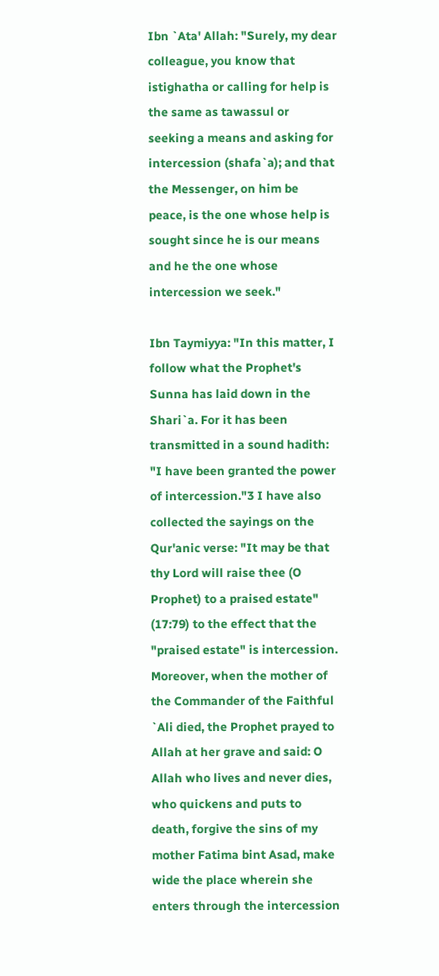Ibn `Ata' Allah: "Surely, my dear colleague, you know that istighatha or calling for help is the same as tawassul or seeking a means and asking for intercession (shafa`a); and that the Messenger, on him be peace, is the one whose help is sought since he is our means and he the one whose intercession we seek."

Ibn Taymiyya: "In this matter, I follow what the Prophet's Sunna has laid down in the Shari`a. For it has been transmitted in a sound hadith: "I have been granted the power of intercession."3 I have also collected the sayings on the Qur'anic verse: "It may be that thy Lord will raise thee (O Prophet) to a praised estate" (17:79) to the effect that the "praised estate" is intercession. Moreover, when the mother of the Commander of the Faithful `Ali died, the Prophet prayed to Allah at her grave and said: O Allah who lives and never dies, who quickens and puts to death, forgive the sins of my mother Fatima bint Asad, make wide the place wherein she enters through the intercession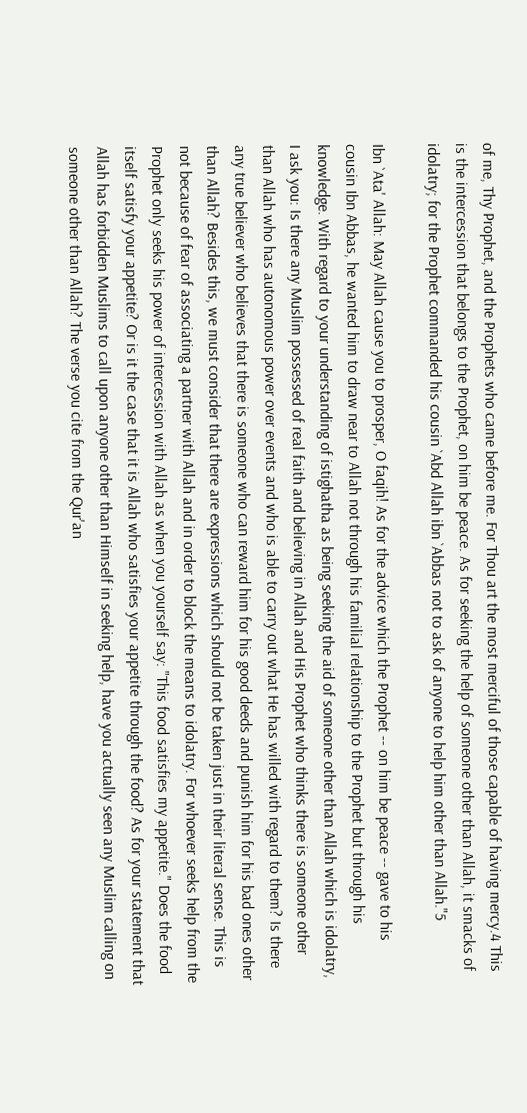of me, Thy Prophet, and the Prophets who came before me. For Thou art the most merciful of those capable of having mercy.4 This is the intercession that belongs to the Prophet, on him be peace. As for seeking the help of someone other than Allah, it smacks of idolatry; for the Prophet commanded his cousin `Abd Allah ibn `Abbas not to ask of anyone to help him other than Allah."5

Ibn `Ata' Allah: May Allah cause you to prosper, O faqih! As for the advice which the Prophet -- on him be peace -- gave to his cousin Ibn Abbas, he wanted him to draw near to Allah not through his familial relationship to the Prophet but through his knowledge. With regard to your understanding of istighatha as being seeking the aid of someone other than Allah which is idolatry, I ask you: Is there any Muslim possessed of real faith and believing in Allah and His Prophet who thinks there is someone other than Allah who has autonomous power over events and who is able to carry out what He has willed with regard to them? Is there any true believer who believes that there is someone who can reward him for his good deeds and punish him for his bad ones other than Allah? Besides this, we must consider that there are expressions which should not be taken just in their literal sense. This is not because of fear of associating a partner with Allah and in order to block the means to idolatry. For whoever seeks help from the Prophet only seeks his power of intercession with Allah as when you yourself say: "This food satisfies my appetite." Does the food itself satisfy your appetite? Or is it the case that it is Allah who satisfies your appetite through the food? As for your statement that Allah has forbidden Muslims to call upon anyone other than Himself in seeking help, have you actually seen any Muslim calling on someone other than Allah? The verse you cite from the Qur'an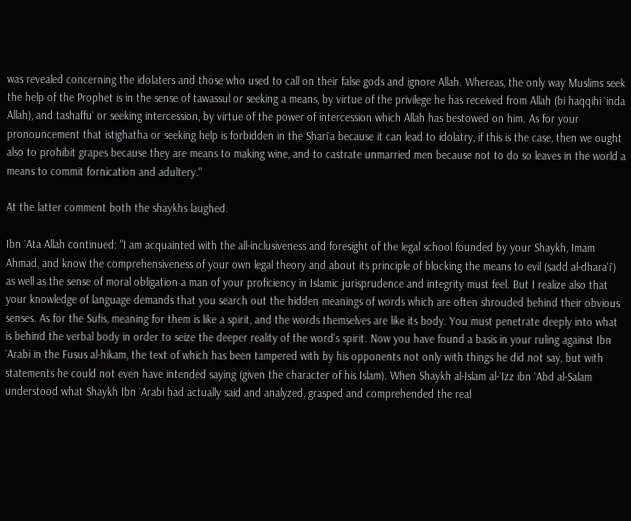was revealed concerning the idolaters and those who used to call on their false gods and ignore Allah. Whereas, the only way Muslims seek the help of the Prophet is in the sense of tawassul or seeking a means, by virtue of the privilege he has received from Allah (bi haqqihi `inda Allah), and tashaffu` or seeking intercession, by virtue of the power of intercession which Allah has bestowed on him. As for your pronouncement that istighatha or seeking help is forbidden in the Shari`a because it can lead to idolatry, if this is the case, then we ought also to prohibit grapes because they are means to making wine, and to castrate unmarried men because not to do so leaves in the world a means to commit fornication and adultery."

At the latter comment both the shaykhs laughed.

Ibn `Ata Allah continued: "I am acquainted with the all-inclusiveness and foresight of the legal school founded by your Shaykh, Imam Ahmad, and know the comprehensiveness of your own legal theory and about its principle of blocking the means to evil (sadd al-dhara'i`) as well as the sense of moral obligation a man of your proficiency in Islamic jurisprudence and integrity must feel. But I realize also that your knowledge of language demands that you search out the hidden meanings of words which are often shrouded behind their obvious senses. As for the Sufis, meaning for them is like a spirit, and the words themselves are like its body. You must penetrate deeply into what is behind the verbal body in order to seize the deeper reality of the word's spirit. Now you have found a basis in your ruling against Ibn `Arabi in the Fusus al-hikam, the text of which has been tampered with by his opponents not only with things he did not say, but with statements he could not even have intended saying (given the character of his Islam). When Shaykh al-Islam al-`Izz ibn `Abd al-Salam understood what Shaykh Ibn `Arabi had actually said and analyzed, grasped and comprehended the real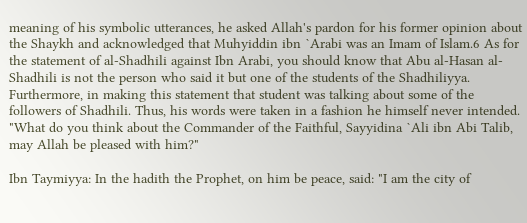meaning of his symbolic utterances, he asked Allah's pardon for his former opinion about the Shaykh and acknowledged that Muhyiddin ibn `Arabi was an Imam of Islam.6 As for the statement of al-Shadhili against Ibn Arabi, you should know that Abu al-Hasan al-Shadhili is not the person who said it but one of the students of the Shadhiliyya. Furthermore, in making this statement that student was talking about some of the followers of Shadhili. Thus, his words were taken in a fashion he himself never intended. "What do you think about the Commander of the Faithful, Sayyidina `Ali ibn Abi Talib, may Allah be pleased with him?"

Ibn Taymiyya: In the hadith the Prophet, on him be peace, said: "I am the city of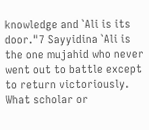knowledge and `Ali is its door."7 Sayyidina `Ali is the one mujahid who never went out to battle except to return victoriously. What scholar or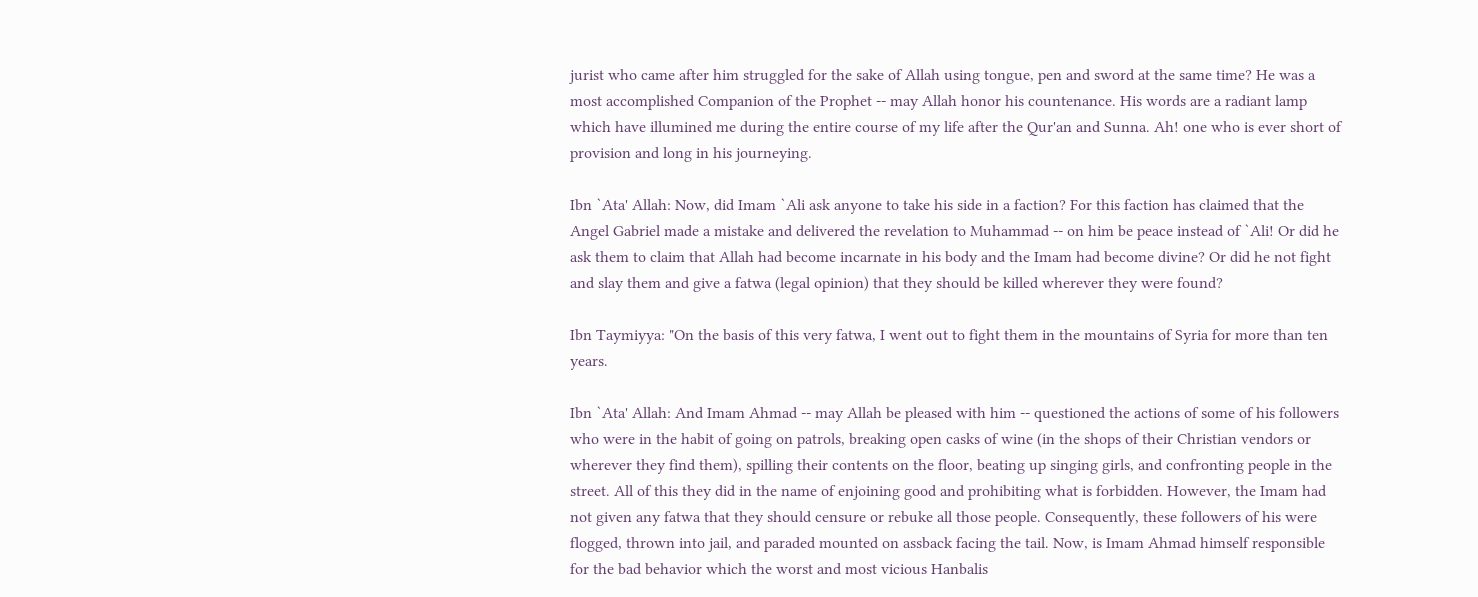jurist who came after him struggled for the sake of Allah using tongue, pen and sword at the same time? He was a most accomplished Companion of the Prophet -- may Allah honor his countenance. His words are a radiant lamp which have illumined me during the entire course of my life after the Qur'an and Sunna. Ah! one who is ever short of provision and long in his journeying.

Ibn `Ata' Allah: Now, did Imam `Ali ask anyone to take his side in a faction? For this faction has claimed that the Angel Gabriel made a mistake and delivered the revelation to Muhammad -- on him be peace instead of `Ali! Or did he ask them to claim that Allah had become incarnate in his body and the Imam had become divine? Or did he not fight and slay them and give a fatwa (legal opinion) that they should be killed wherever they were found?

Ibn Taymiyya: "On the basis of this very fatwa, I went out to fight them in the mountains of Syria for more than ten years.

Ibn `Ata' Allah: And Imam Ahmad -- may Allah be pleased with him -- questioned the actions of some of his followers who were in the habit of going on patrols, breaking open casks of wine (in the shops of their Christian vendors or wherever they find them), spilling their contents on the floor, beating up singing girls, and confronting people in the street. All of this they did in the name of enjoining good and prohibiting what is forbidden. However, the Imam had not given any fatwa that they should censure or rebuke all those people. Consequently, these followers of his were flogged, thrown into jail, and paraded mounted on assback facing the tail. Now, is Imam Ahmad himself responsible for the bad behavior which the worst and most vicious Hanbalis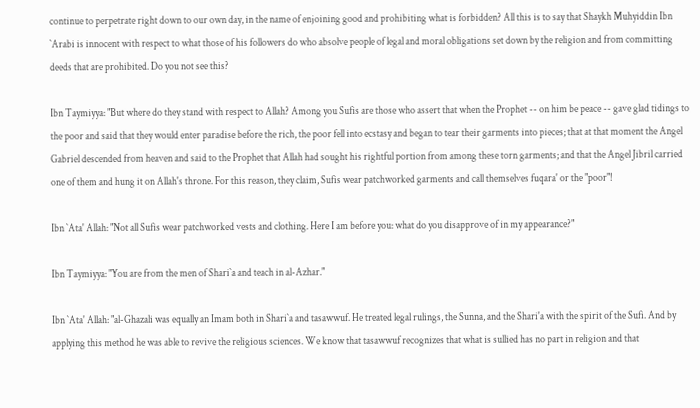continue to perpetrate right down to our own day, in the name of enjoining good and prohibiting what is forbidden? All this is to say that Shaykh Muhyiddin Ibn `Arabi is innocent with respect to what those of his followers do who absolve people of legal and moral obligations set down by the religion and from committing deeds that are prohibited. Do you not see this?

Ibn Taymiyya: "But where do they stand with respect to Allah? Among you Sufis are those who assert that when the Prophet -- on him be peace -- gave glad tidings to the poor and said that they would enter paradise before the rich, the poor fell into ecstasy and began to tear their garments into pieces; that at that moment the Angel Gabriel descended from heaven and said to the Prophet that Allah had sought his rightful portion from among these torn garments; and that the Angel Jibril carried one of them and hung it on Allah's throne. For this reason, they claim, Sufis wear patchworked garments and call themselves fuqara' or the "poor"!

Ibn `Ata' Allah: "Not all Sufis wear patchworked vests and clothing. Here I am before you: what do you disapprove of in my appearance?"

Ibn Taymiyya: "You are from the men of Shari`a and teach in al-Azhar."

Ibn `Ata' Allah: "al-Ghazali was equally an Imam both in Shari`a and tasawwuf. He treated legal rulings, the Sunna, and the Shari'a with the spirit of the Sufi. And by applying this method he was able to revive the religious sciences. We know that tasawwuf recognizes that what is sullied has no part in religion and that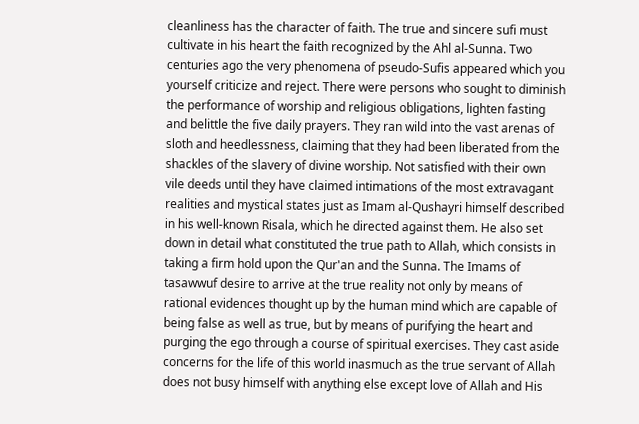cleanliness has the character of faith. The true and sincere sufi must cultivate in his heart the faith recognized by the Ahl al-Sunna. Two centuries ago the very phenomena of pseudo-Sufis appeared which you yourself criticize and reject. There were persons who sought to diminish the performance of worship and religious obligations, lighten fasting and belittle the five daily prayers. They ran wild into the vast arenas of sloth and heedlessness, claiming that they had been liberated from the shackles of the slavery of divine worship. Not satisfied with their own vile deeds until they have claimed intimations of the most extravagant realities and mystical states just as Imam al-Qushayri himself described in his well-known Risala, which he directed against them. He also set down in detail what constituted the true path to Allah, which consists in taking a firm hold upon the Qur'an and the Sunna. The Imams of tasawwuf desire to arrive at the true reality not only by means of rational evidences thought up by the human mind which are capable of being false as well as true, but by means of purifying the heart and purging the ego through a course of spiritual exercises. They cast aside concerns for the life of this world inasmuch as the true servant of Allah does not busy himself with anything else except love of Allah and His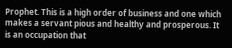Prophet. This is a high order of business and one which makes a servant pious and healthy and prosperous. It is an occupation that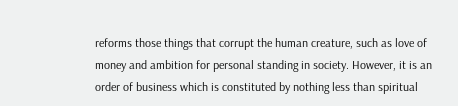reforms those things that corrupt the human creature, such as love of money and ambition for personal standing in society. However, it is an order of business which is constituted by nothing less than spiritual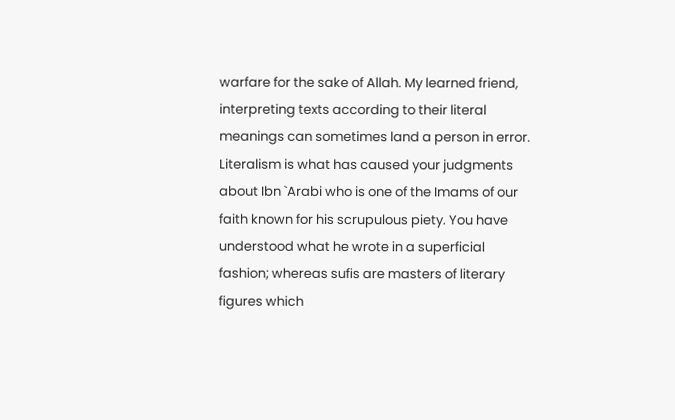warfare for the sake of Allah. My learned friend, interpreting texts according to their literal meanings can sometimes land a person in error. Literalism is what has caused your judgments about Ibn `Arabi who is one of the Imams of our faith known for his scrupulous piety. You have understood what he wrote in a superficial fashion; whereas sufis are masters of literary figures which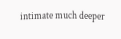intimate much deeper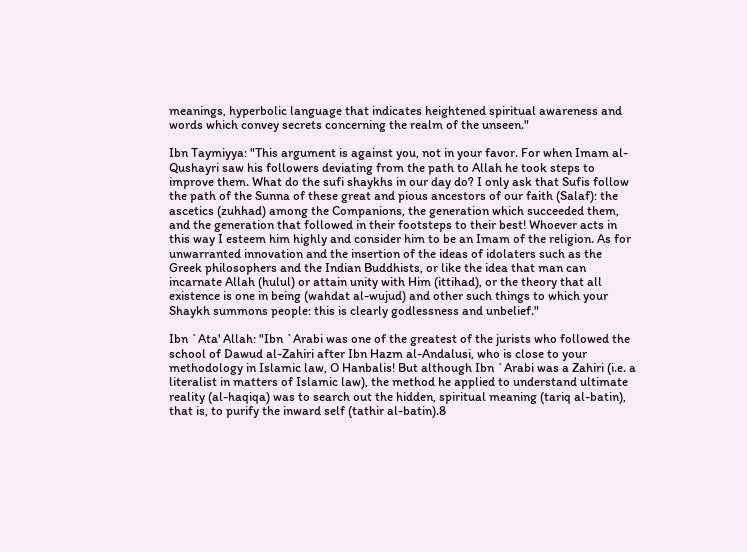meanings, hyperbolic language that indicates heightened spiritual awareness and words which convey secrets concerning the realm of the unseen."

Ibn Taymiyya: "This argument is against you, not in your favor. For when Imam al-Qushayri saw his followers deviating from the path to Allah he took steps to improve them. What do the sufi shaykhs in our day do? I only ask that Sufis follow the path of the Sunna of these great and pious ancestors of our faith (Salaf): the ascetics (zuhhad) among the Companions, the generation which succeeded them, and the generation that followed in their footsteps to their best! Whoever acts in this way I esteem him highly and consider him to be an Imam of the religion. As for unwarranted innovation and the insertion of the ideas of idolaters such as the Greek philosophers and the Indian Buddhists, or like the idea that man can incarnate Allah (hulul) or attain unity with Him (ittihad), or the theory that all existence is one in being (wahdat al-wujud) and other such things to which your Shaykh summons people: this is clearly godlessness and unbelief."

Ibn `Ata' Allah: "Ibn `Arabi was one of the greatest of the jurists who followed the school of Dawud al-Zahiri after Ibn Hazm al-Andalusi, who is close to your methodology in Islamic law, O Hanbalis! But although Ibn `Arabi was a Zahiri (i.e. a literalist in matters of Islamic law), the method he applied to understand ultimate reality (al-haqiqa) was to search out the hidden, spiritual meaning (tariq al-batin), that is, to purify the inward self (tathir al-batin).8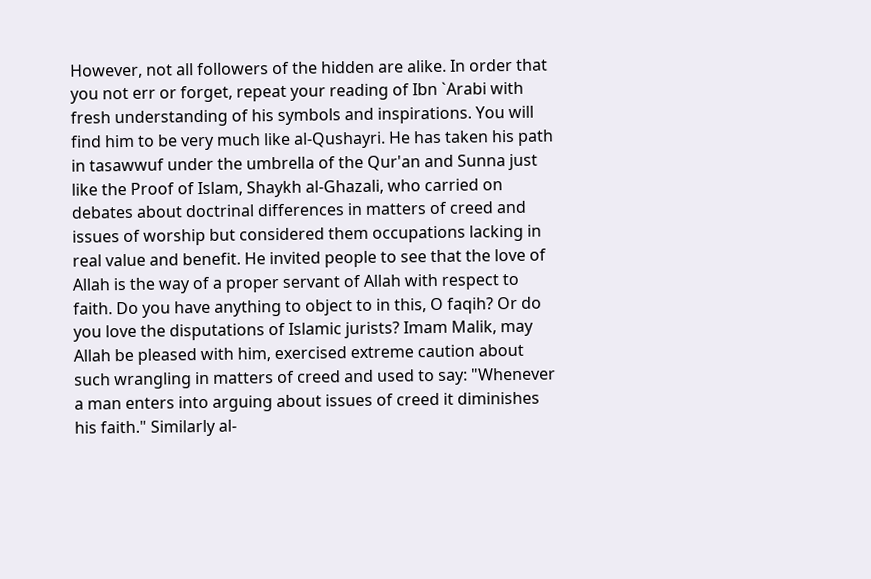However, not all followers of the hidden are alike. In order that you not err or forget, repeat your reading of Ibn `Arabi with fresh understanding of his symbols and inspirations. You will find him to be very much like al-Qushayri. He has taken his path in tasawwuf under the umbrella of the Qur'an and Sunna just like the Proof of Islam, Shaykh al-Ghazali, who carried on debates about doctrinal differences in matters of creed and issues of worship but considered them occupations lacking in real value and benefit. He invited people to see that the love of Allah is the way of a proper servant of Allah with respect to faith. Do you have anything to object to in this, O faqih? Or do you love the disputations of Islamic jurists? Imam Malik, may Allah be pleased with him, exercised extreme caution about such wrangling in matters of creed and used to say: "Whenever a man enters into arguing about issues of creed it diminishes his faith." Similarly al-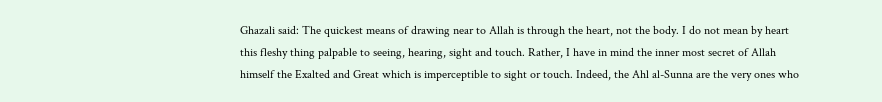Ghazali said: The quickest means of drawing near to Allah is through the heart, not the body. I do not mean by heart this fleshy thing palpable to seeing, hearing, sight and touch. Rather, I have in mind the inner most secret of Allah himself the Exalted and Great which is imperceptible to sight or touch. Indeed, the Ahl al-Sunna are the very ones who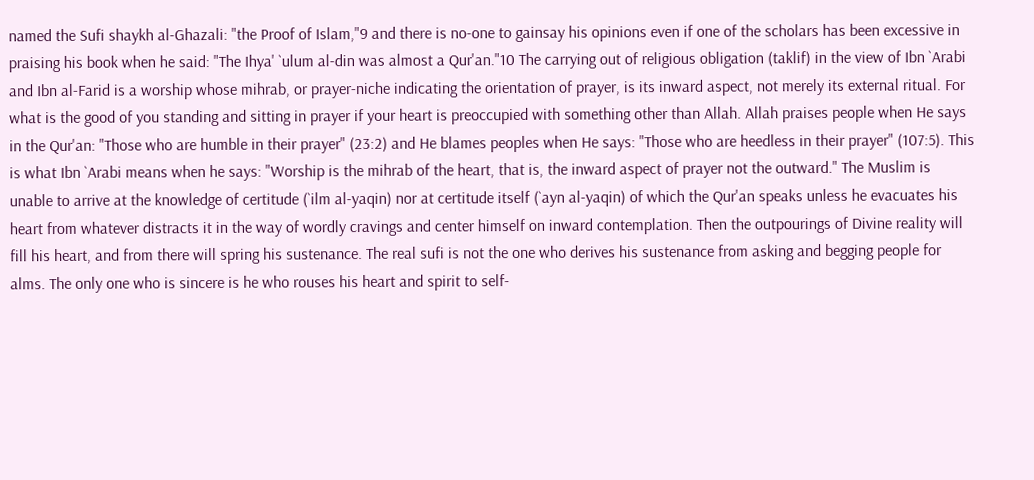named the Sufi shaykh al-Ghazali: "the Proof of Islam,"9 and there is no-one to gainsay his opinions even if one of the scholars has been excessive in praising his book when he said: "The Ihya' `ulum al-din was almost a Qur'an."10 The carrying out of religious obligation (taklif) in the view of Ibn `Arabi and Ibn al-Farid is a worship whose mihrab, or prayer-niche indicating the orientation of prayer, is its inward aspect, not merely its external ritual. For what is the good of you standing and sitting in prayer if your heart is preoccupied with something other than Allah. Allah praises people when He says in the Qur'an: "Those who are humble in their prayer" (23:2) and He blames peoples when He says: "Those who are heedless in their prayer" (107:5). This is what Ibn `Arabi means when he says: "Worship is the mihrab of the heart, that is, the inward aspect of prayer not the outward." The Muslim is unable to arrive at the knowledge of certitude (`ilm al-yaqin) nor at certitude itself (`ayn al-yaqin) of which the Qur'an speaks unless he evacuates his heart from whatever distracts it in the way of wordly cravings and center himself on inward contemplation. Then the outpourings of Divine reality will fill his heart, and from there will spring his sustenance. The real sufi is not the one who derives his sustenance from asking and begging people for alms. The only one who is sincere is he who rouses his heart and spirit to self-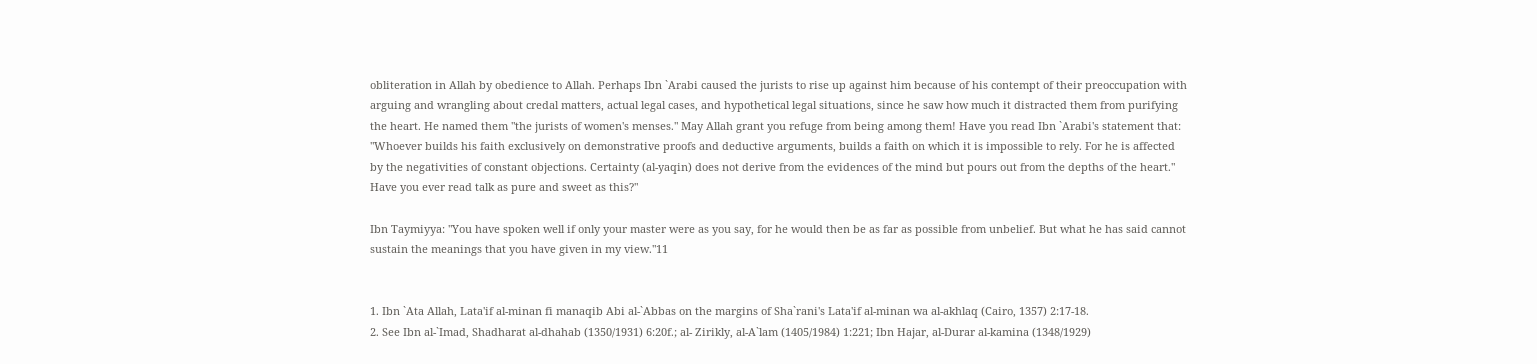obliteration in Allah by obedience to Allah. Perhaps Ibn `Arabi caused the jurists to rise up against him because of his contempt of their preoccupation with arguing and wrangling about credal matters, actual legal cases, and hypothetical legal situations, since he saw how much it distracted them from purifying the heart. He named them "the jurists of women's menses." May Allah grant you refuge from being among them! Have you read Ibn `Arabi's statement that: "Whoever builds his faith exclusively on demonstrative proofs and deductive arguments, builds a faith on which it is impossible to rely. For he is affected by the negativities of constant objections. Certainty (al-yaqin) does not derive from the evidences of the mind but pours out from the depths of the heart." Have you ever read talk as pure and sweet as this?"

Ibn Taymiyya: "You have spoken well if only your master were as you say, for he would then be as far as possible from unbelief. But what he has said cannot sustain the meanings that you have given in my view."11


1. Ibn `Ata Allah, Lata'if al-minan fi manaqib Abi al-`Abbas on the margins of Sha`rani's Lata'if al-minan wa al-akhlaq (Cairo, 1357) 2:17-18.
2. See Ibn al-`Imad, Shadharat al-dhahab (1350/1931) 6:20f.; al- Zirikly, al-A`lam (1405/1984) 1:221; Ibn Hajar, al-Durar al-kamina (1348/1929)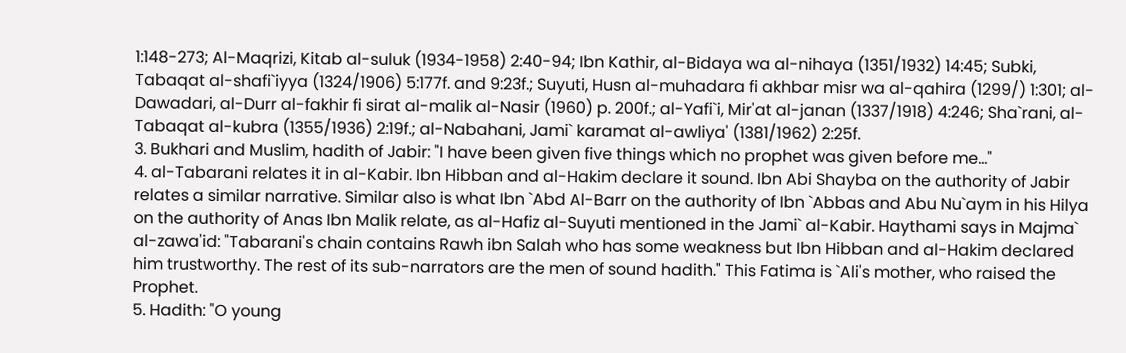1:148-273; Al-Maqrizi, Kitab al-suluk (1934-1958) 2:40-94; Ibn Kathir, al-Bidaya wa al-nihaya (1351/1932) 14:45; Subki, Tabaqat al-shafi`iyya (1324/1906) 5:177f. and 9:23f.; Suyuti, Husn al-muhadara fi akhbar misr wa al-qahira (1299/) 1:301; al-Dawadari, al-Durr al-fakhir fi sirat al-malik al-Nasir (1960) p. 200f.; al-Yafi`i, Mir'at al-janan (1337/1918) 4:246; Sha`rani, al-Tabaqat al-kubra (1355/1936) 2:19f.; al-Nabahani, Jami` karamat al-awliya' (1381/1962) 2:25f.
3. Bukhari and Muslim, hadith of Jabir: "I have been given five things which no prophet was given before me..."
4. al-Tabarani relates it in al-Kabir. Ibn Hibban and al-Hakim declare it sound. Ibn Abi Shayba on the authority of Jabir relates a similar narrative. Similar also is what Ibn `Abd Al-Barr on the authority of Ibn `Abbas and Abu Nu`aym in his Hilya on the authority of Anas Ibn Malik relate, as al-Hafiz al-Suyuti mentioned in the Jami` al-Kabir. Haythami says in Majma` al-zawa'id: "Tabarani's chain contains Rawh ibn Salah who has some weakness but Ibn Hibban and al-Hakim declared him trustworthy. The rest of its sub-narrators are the men of sound hadith." This Fatima is `Ali's mother, who raised the Prophet.
5. Hadith: "O young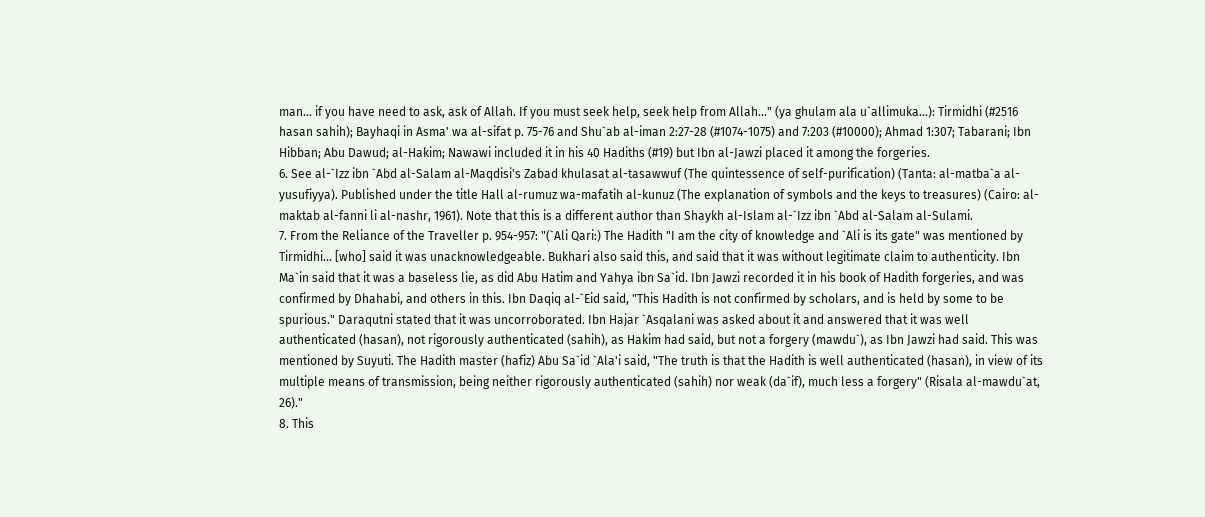man... if you have need to ask, ask of Allah. If you must seek help, seek help from Allah..." (ya ghulam ala u`allimuka...): Tirmidhi (#2516 hasan sahih); Bayhaqi in Asma' wa al-sifat p. 75-76 and Shu`ab al-iman 2:27-28 (#1074-1075) and 7:203 (#10000); Ahmad 1:307; Tabarani; Ibn Hibban; Abu Dawud; al-Hakim; Nawawi included it in his 40 Hadiths (#19) but Ibn al-Jawzi placed it among the forgeries.
6. See al-`Izz ibn `Abd al-Salam al-Maqdisi's Zabad khulasat al-tasawwuf (The quintessence of self-purification) (Tanta: al-matba`a al-yusufiyya). Published under the title Hall al-rumuz wa-mafatih al-kunuz (The explanation of symbols and the keys to treasures) (Cairo: al-maktab al-fanni li al-nashr, 1961). Note that this is a different author than Shaykh al-Islam al-`Izz ibn `Abd al-Salam al-Sulami.
7. From the Reliance of the Traveller p. 954-957: "(`Ali Qari:) The Hadith "I am the city of knowledge and `Ali is its gate" was mentioned by Tirmidhi... [who] said it was unacknowledgeable. Bukhari also said this, and said that it was without legitimate claim to authenticity. Ibn Ma`in said that it was a baseless lie, as did Abu Hatim and Yahya ibn Sa`id. Ibn Jawzi recorded it in his book of Hadith forgeries, and was confirmed by Dhahabi, and others in this. Ibn Daqiq al-`Eid said, "This Hadith is not confirmed by scholars, and is held by some to be spurious." Daraqutni stated that it was uncorroborated. Ibn Hajar `Asqalani was asked about it and answered that it was well authenticated (hasan), not rigorously authenticated (sahih), as Hakim had said, but not a forgery (mawdu`), as Ibn Jawzi had said. This was mentioned by Suyuti. The Hadith master (hafiz) Abu Sa`id `Ala'i said, "The truth is that the Hadith is well authenticated (hasan), in view of its multiple means of transmission, being neither rigorously authenticated (sahih) nor weak (da`if), much less a forgery" (Risala al-mawdu`at, 26)."
8. This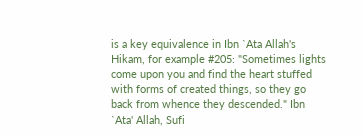is a key equivalence in Ibn `Ata Allah's Hikam, for example #205: "Sometimes lights come upon you and find the heart stuffed with forms of created things, so they go back from whence they descended." Ibn `Ata' Allah, Sufi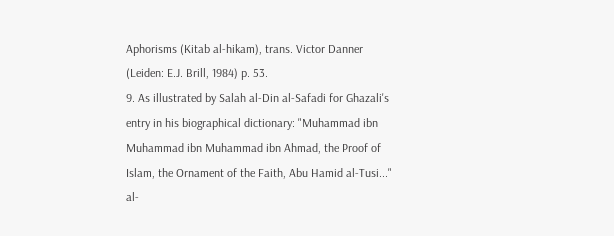Aphorisms (Kitab al-hikam), trans. Victor Danner (Leiden: E.J. Brill, 1984) p. 53.
9. As illustrated by Salah al-Din al-Safadi for Ghazali's entry in his biographical dictionary: "Muhammad ibn Muhammad ibn Muhammad ibn Ahmad, the Proof of Islam, the Ornament of the Faith, Abu Hamid al-Tusi..." al-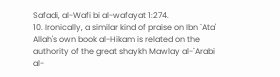Safadi, al-Wafi bi al-wafayat 1:274.
10. Ironically, a similar kind of praise on Ibn `Ata' Allah's own book al-Hikam is related on the authority of the great shaykh Mawlay al-`Arabi al-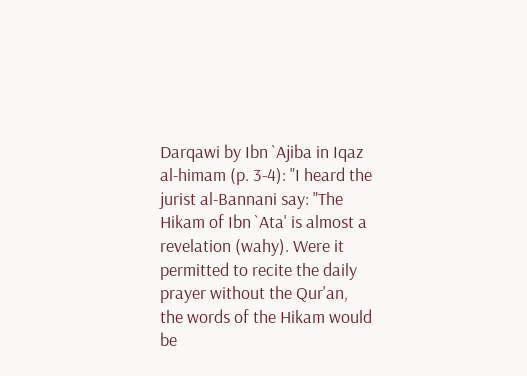Darqawi by Ibn `Ajiba in Iqaz al-himam (p. 3-4): "I heard the jurist al-Bannani say: "The Hikam of Ibn `Ata' is almost a revelation (wahy). Were it permitted to recite the daily prayer without the Qur'an, the words of the Hikam would be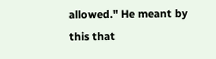allowed." He meant by this that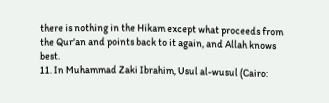there is nothing in the Hikam except what proceeds from the Qur'an and points back to it again, and Allah knows best.
11. In Muhammad Zaki Ibrahim, Usul al-wusul (Cairo: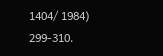1404/ 1984) 299-310.